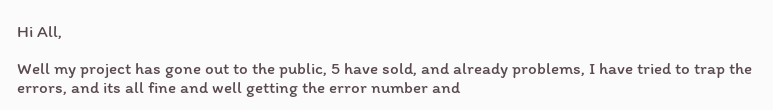Hi All,

Well my project has gone out to the public, 5 have sold, and already problems, I have tried to trap the errors, and its all fine and well getting the error number and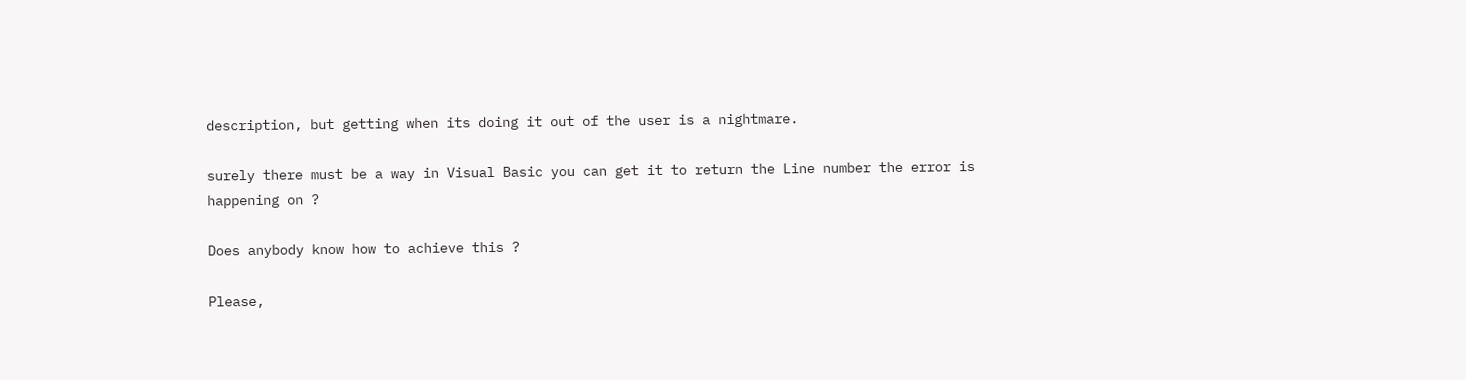description, but getting when its doing it out of the user is a nightmare.

surely there must be a way in Visual Basic you can get it to return the Line number the error is happening on ?

Does anybody know how to achieve this ?

Please,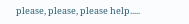please, please, please help.....